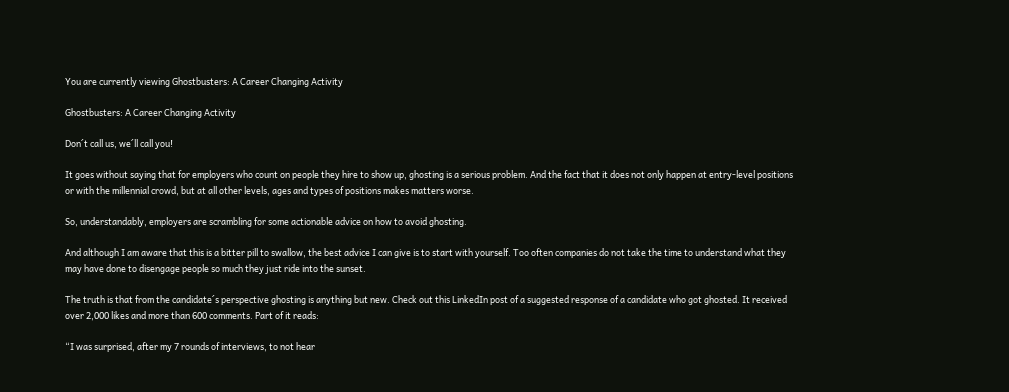You are currently viewing Ghostbusters: A Career Changing Activity

Ghostbusters: A Career Changing Activity

Don´t call us, we´ll call you!

It goes without saying that for employers who count on people they hire to show up, ghosting is a serious problem. And the fact that it does not only happen at entry-level positions or with the millennial crowd, but at all other levels, ages and types of positions makes matters worse.

So, understandably, employers are scrambling for some actionable advice on how to avoid ghosting.

And although I am aware that this is a bitter pill to swallow, the best advice I can give is to start with yourself. Too often companies do not take the time to understand what they may have done to disengage people so much they just ride into the sunset.

The truth is that from the candidate´s perspective ghosting is anything but new. Check out this LinkedIn post of a suggested response of a candidate who got ghosted. It received over 2,000 likes and more than 600 comments. Part of it reads:

“I was surprised, after my 7 rounds of interviews, to not hear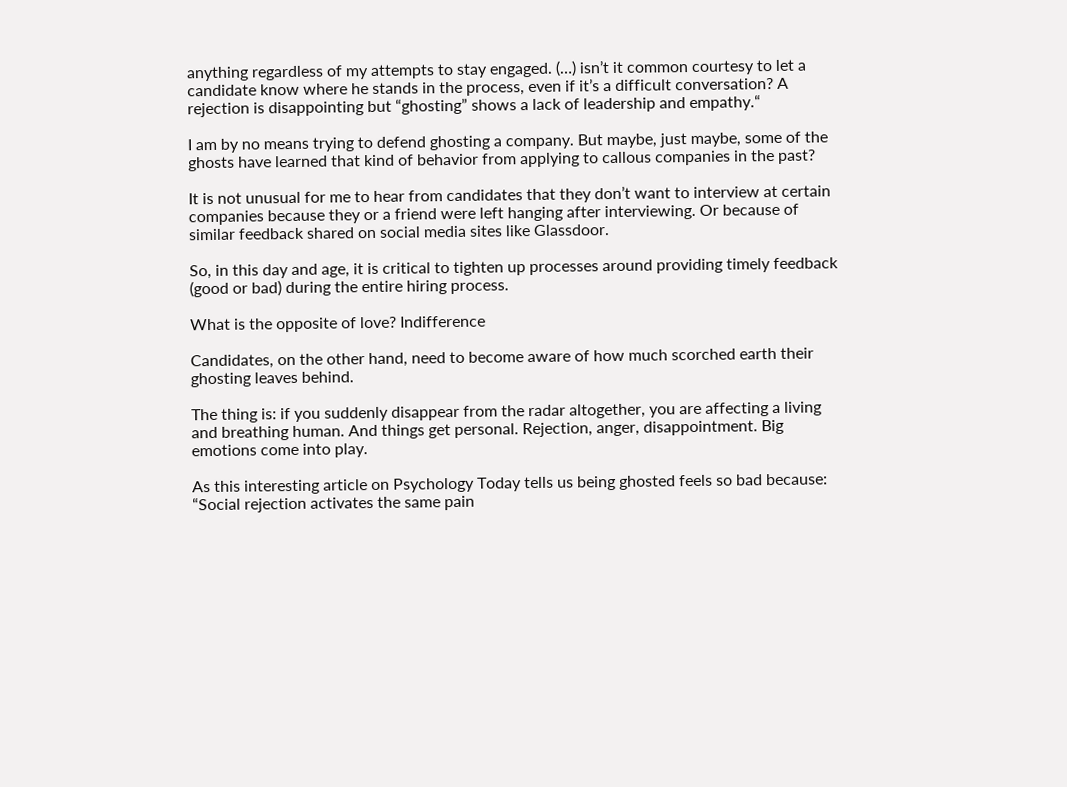anything regardless of my attempts to stay engaged. (…) isn’t it common courtesy to let a candidate know where he stands in the process, even if it’s a difficult conversation? A rejection is disappointing but “ghosting” shows a lack of leadership and empathy.“

I am by no means trying to defend ghosting a company. But maybe, just maybe, some of the ghosts have learned that kind of behavior from applying to callous companies in the past?

It is not unusual for me to hear from candidates that they don’t want to interview at certain companies because they or a friend were left hanging after interviewing. Or because of similar feedback shared on social media sites like Glassdoor.

So, in this day and age, it is critical to tighten up processes around providing timely feedback (good or bad) during the entire hiring process.

What is the opposite of love? Indifference

Candidates, on the other hand, need to become aware of how much scorched earth their ghosting leaves behind.

The thing is: if you suddenly disappear from the radar altogether, you are affecting a living and breathing human. And things get personal. Rejection, anger, disappointment. Big emotions come into play.

As this interesting article on Psychology Today tells us being ghosted feels so bad because: “Social rejection activates the same pain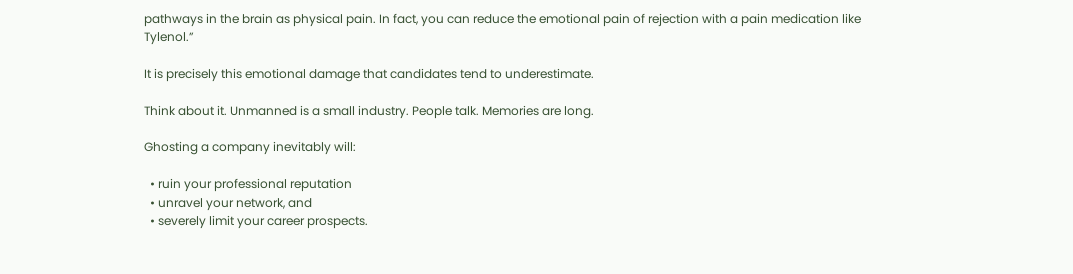pathways in the brain as physical pain. In fact, you can reduce the emotional pain of rejection with a pain medication like Tylenol.”

It is precisely this emotional damage that candidates tend to underestimate.

Think about it. Unmanned is a small industry. People talk. Memories are long.

Ghosting a company inevitably will:

  • ruin your professional reputation
  • unravel your network, and
  • severely limit your career prospects.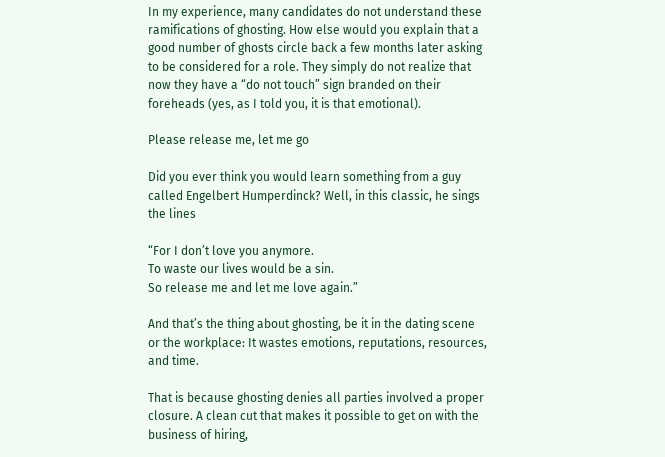In my experience, many candidates do not understand these ramifications of ghosting. How else would you explain that a good number of ghosts circle back a few months later asking to be considered for a role. They simply do not realize that now they have a “do not touch” sign branded on their foreheads (yes, as I told you, it is that emotional).

Please release me, let me go

Did you ever think you would learn something from a guy called Engelbert Humperdinck? Well, in this classic, he sings the lines

“For I don’t love you anymore.
To waste our lives would be a sin.
So release me and let me love again.”

And that’s the thing about ghosting, be it in the dating scene or the workplace: It wastes emotions, reputations, resources, and time.

That is because ghosting denies all parties involved a proper closure. A clean cut that makes it possible to get on with the business of hiring,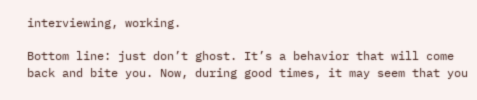interviewing, working.

Bottom line: just don’t ghost. It’s a behavior that will come back and bite you. Now, during good times, it may seem that you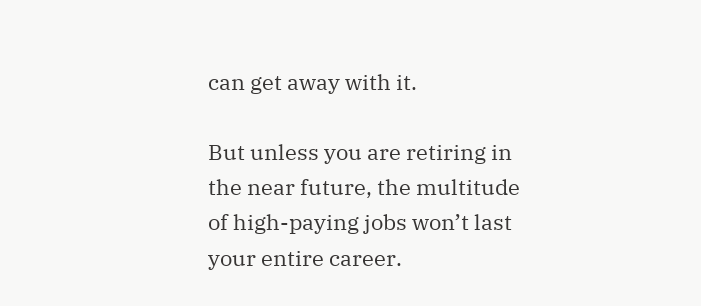can get away with it.

But unless you are retiring in the near future, the multitude of high-paying jobs won’t last your entire career.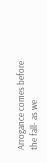Arrogance comes before the fall- as we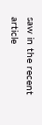saw in the recent article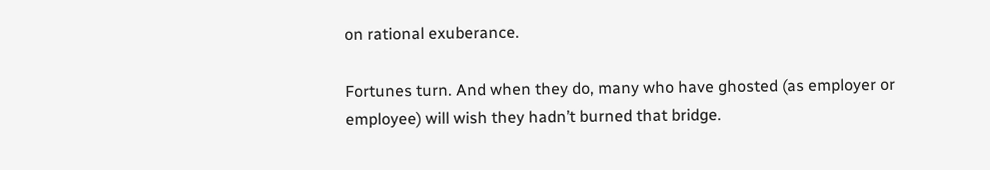on rational exuberance.

Fortunes turn. And when they do, many who have ghosted (as employer or employee) will wish they hadn’t burned that bridge.